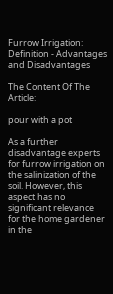Furrow Irrigation: Definition - Advantages and Disadvantages

The Content Of The Article:

pour with a pot

As a further disadvantage experts for furrow irrigation on the salinization of the soil. However, this aspect has no significant relevance for the home gardener in the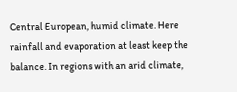Central European, humid climate. Here rainfall and evaporation at least keep the balance. In regions with an arid climate,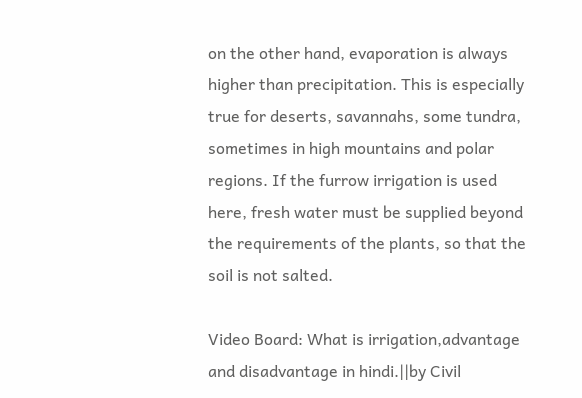on the other hand, evaporation is always higher than precipitation. This is especially true for deserts, savannahs, some tundra, sometimes in high mountains and polar regions. If the furrow irrigation is used here, fresh water must be supplied beyond the requirements of the plants, so that the soil is not salted.

Video Board: What is irrigation,advantage and disadvantage in hindi.||by Civil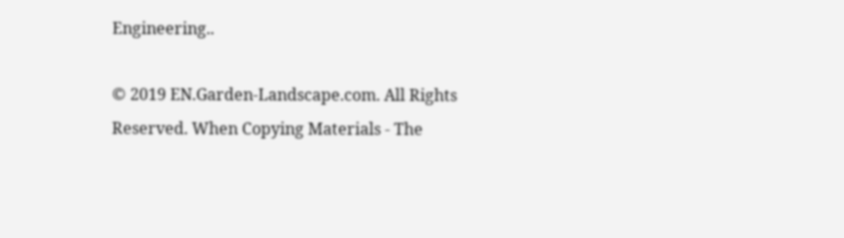Engineering..

© 2019 EN.Garden-Landscape.com. All Rights Reserved. When Copying Materials - The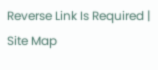Reverse Link Is Required | Site Map